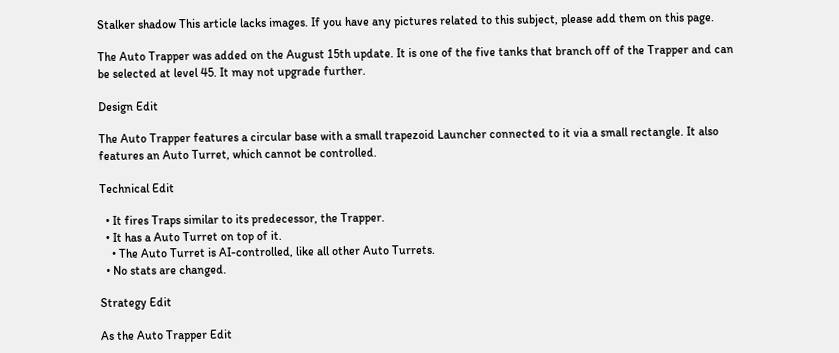Stalker shadow This article lacks images. If you have any pictures related to this subject, please add them on this page.

The Auto Trapper was added on the August 15th update. It is one of the five tanks that branch off of the Trapper and can be selected at level 45. It may not upgrade further.

Design Edit

The Auto Trapper features a circular base with a small trapezoid Launcher connected to it via a small rectangle. It also features an Auto Turret, which cannot be controlled.

Technical Edit

  • It fires Traps similar to its predecessor, the Trapper.
  • It has a Auto Turret on top of it.
    • The Auto Turret is AI-controlled, like all other Auto Turrets.
  • No stats are changed.

Strategy Edit

As the Auto Trapper Edit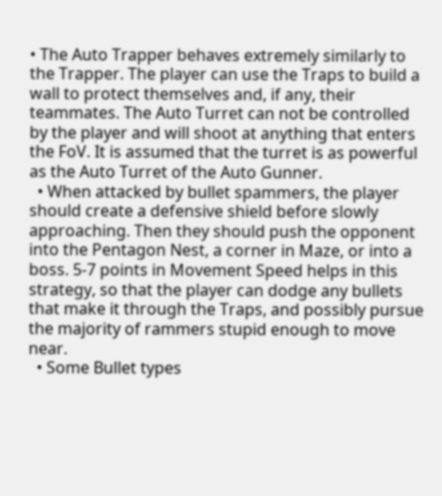• The Auto Trapper behaves extremely similarly to the Trapper. The player can use the Traps to build a wall to protect themselves and, if any, their teammates. The Auto Turret can not be controlled by the player and will shoot at anything that enters the FoV. It is assumed that the turret is as powerful as the Auto Turret of the Auto Gunner.
  • When attacked by bullet spammers, the player should create a defensive shield before slowly approaching. Then they should push the opponent into the Pentagon Nest, a corner in Maze, or into a boss. 5-7 points in Movement Speed helps in this strategy, so that the player can dodge any bullets that make it through the Traps, and possibly pursue the majority of rammers stupid enough to move near.
  • Some Bullet types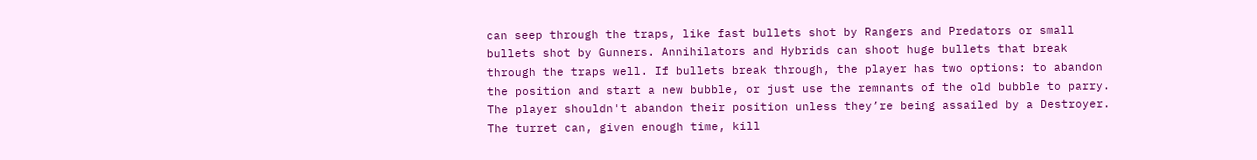can seep through the traps, like fast bullets shot by Rangers and Predators or small bullets shot by Gunners. Annihilators and Hybrids can shoot huge bullets that break through the traps well. If bullets break through, the player has two options: to abandon the position and start a new bubble, or just use the remnants of the old bubble to parry. The player shouldn't abandon their position unless they’re being assailed by a Destroyer. The turret can, given enough time, kill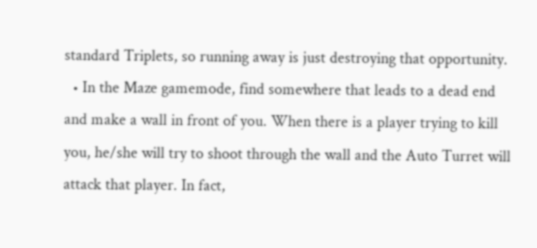standard Triplets, so running away is just destroying that opportunity.
  • In the Maze gamemode, find somewhere that leads to a dead end and make a wall in front of you. When there is a player trying to kill you, he/she will try to shoot through the wall and the Auto Turret will attack that player. In fact,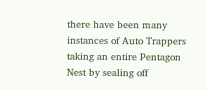there have been many instances of Auto Trappers taking an entire Pentagon Nest by sealing off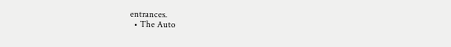entrances.
  • The Auto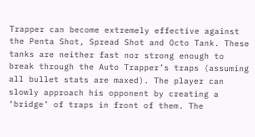Trapper can become extremely effective against the Penta Shot, Spread Shot and Octo Tank. These tanks are neither fast nor strong enough to break through the Auto Trapper’s traps (assuming all bullet stats are maxed). The player can slowly approach his opponent by creating a ‘bridge’ of traps in front of them. The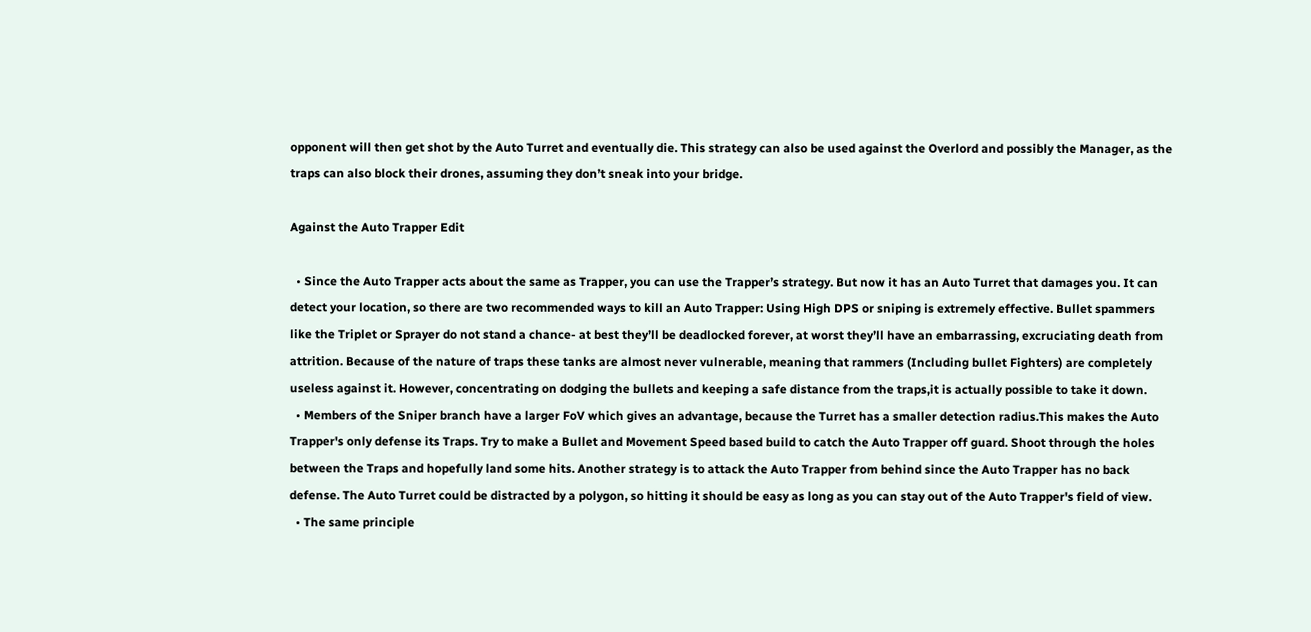opponent will then get shot by the Auto Turret and eventually die. This strategy can also be used against the Overlord and possibly the Manager, as the traps can also block their drones, assuming they don’t sneak into your bridge.

Against the Auto Trapper Edit

  • Since the Auto Trapper acts about the same as Trapper, you can use the Trapper’s strategy. But now it has an Auto Turret that damages you. It can detect your location, so there are two recommended ways to kill an Auto Trapper: Using High DPS or sniping is extremely effective. Bullet spammers like the Triplet or Sprayer do not stand a chance- at best they’ll be deadlocked forever, at worst they’ll have an embarrassing, excruciating death from attrition. Because of the nature of traps these tanks are almost never vulnerable, meaning that rammers (Including bullet Fighters) are completely useless against it. However, concentrating on dodging the bullets and keeping a safe distance from the traps,it is actually possible to take it down.
  • Members of the Sniper branch have a larger FoV which gives an advantage, because the Turret has a smaller detection radius.This makes the Auto Trapper's only defense its Traps. Try to make a Bullet and Movement Speed based build to catch the Auto Trapper off guard. Shoot through the holes between the Traps and hopefully land some hits. Another strategy is to attack the Auto Trapper from behind since the Auto Trapper has no back defense. The Auto Turret could be distracted by a polygon, so hitting it should be easy as long as you can stay out of the Auto Trapper's field of view.
  • The same principle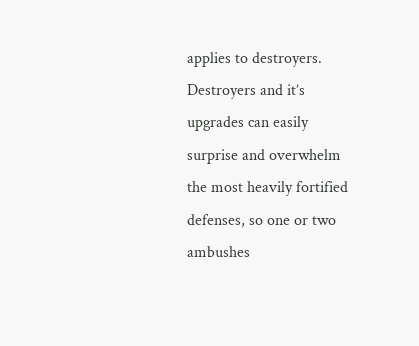applies to destroyers. Destroyers and it’s upgrades can easily surprise and overwhelm the most heavily fortified defenses, so one or two ambushes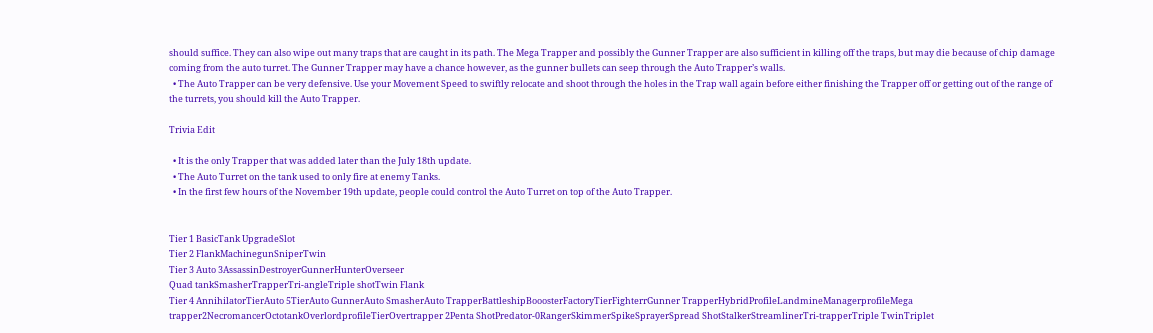should suffice. They can also wipe out many traps that are caught in its path. The Mega Trapper and possibly the Gunner Trapper are also sufficient in killing off the traps, but may die because of chip damage coming from the auto turret. The Gunner Trapper may have a chance however, as the gunner bullets can seep through the Auto Trapper’s walls.
  • The Auto Trapper can be very defensive. Use your Movement Speed to swiftly relocate and shoot through the holes in the Trap wall again before either finishing the Trapper off or getting out of the range of the turrets, you should kill the Auto Trapper.

Trivia Edit

  • It is the only Trapper that was added later than the July 18th update.
  • The Auto Turret on the tank used to only fire at enemy Tanks.
  • In the first few hours of the November 19th update, people could control the Auto Turret on top of the Auto Trapper.


Tier 1 BasicTank UpgradeSlot
Tier 2 FlankMachinegunSniperTwin
Tier 3 Auto 3AssassinDestroyerGunnerHunterOverseer
Quad tankSmasherTrapperTri-angleTriple shotTwin Flank
Tier 4 AnnihilatorTierAuto 5TierAuto GunnerAuto SmasherAuto TrapperBattleshipBooosterFactoryTierFighterrGunner TrapperHybridProfileLandmineManagerprofileMega trapper2NecromancerOctotankOverlordprofileTierOvertrapper 2Penta ShotPredator-0RangerSkimmerSpikeSprayerSpread ShotStalkerStreamlinerTri-trapperTriple TwinTriplet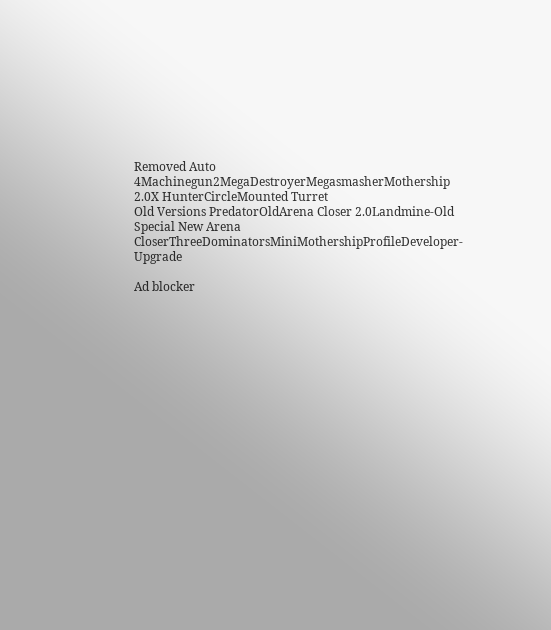Removed Auto 4Machinegun2MegaDestroyerMegasmasherMothership 2.0X HunterCircleMounted Turret
Old Versions PredatorOldArena Closer 2.0Landmine-Old
Special New Arena CloserThreeDominatorsMiniMothershipProfileDeveloper-Upgrade

Ad blocker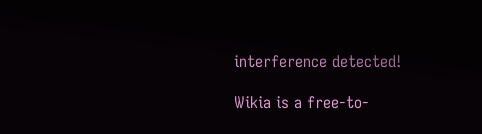interference detected!

Wikia is a free-to-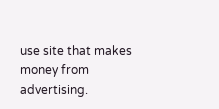use site that makes money from advertising.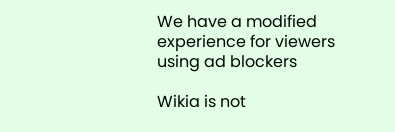We have a modified experience for viewers using ad blockers

Wikia is not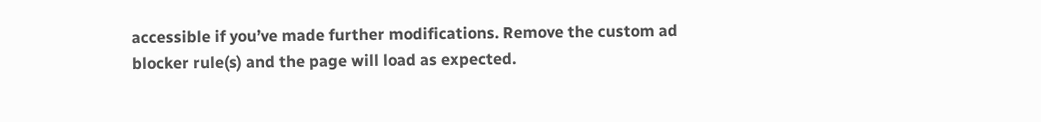accessible if you’ve made further modifications. Remove the custom ad blocker rule(s) and the page will load as expected.